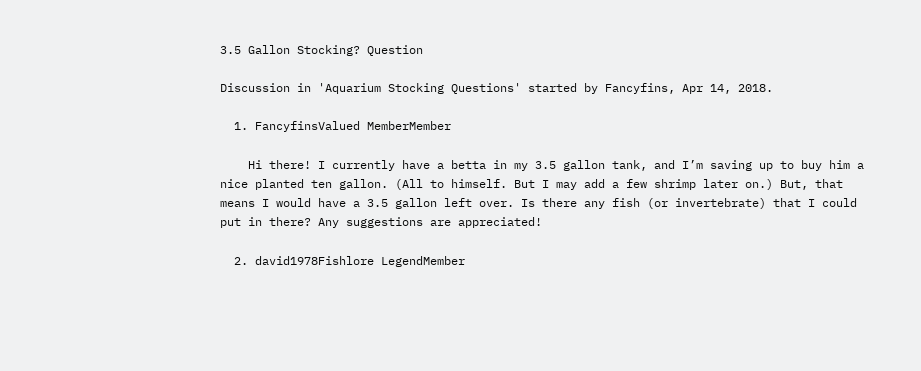3.5 Gallon Stocking? Question

Discussion in 'Aquarium Stocking Questions' started by Fancyfins, Apr 14, 2018.

  1. FancyfinsValued MemberMember

    Hi there! I currently have a betta in my 3.5 gallon tank, and I’m saving up to buy him a nice planted ten gallon. (All to himself. But I may add a few shrimp later on.) But, that means I would have a 3.5 gallon left over. Is there any fish (or invertebrate) that I could put in there? Any suggestions are appreciated!

  2. david1978Fishlore LegendMember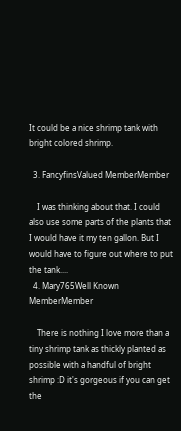It could be a nice shrimp tank with bright colored shrimp.

  3. FancyfinsValued MemberMember

    I was thinking about that. I could also use some parts of the plants that I would have it my ten gallon. But I would have to figure out where to put the tank....
  4. Mary765Well Known MemberMember

    There is nothing I love more than a tiny shrimp tank as thickly planted as possible with a handful of bright shrimp :D it's gorgeous if you can get the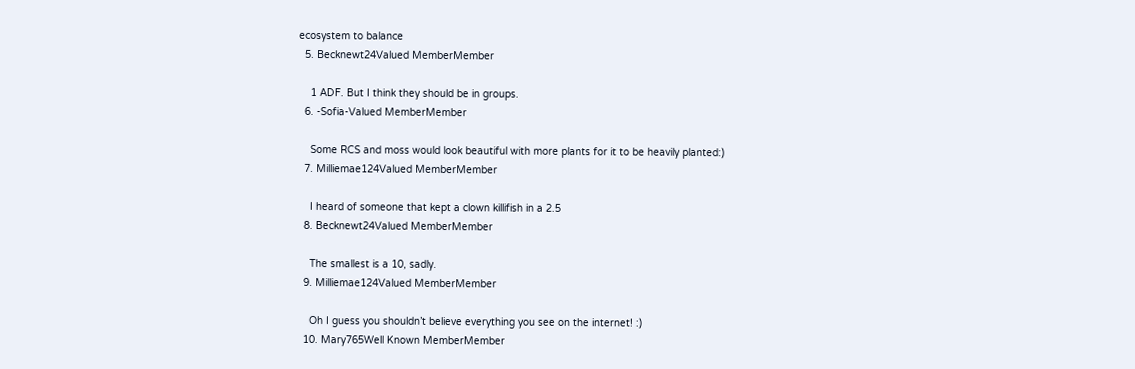ecosystem to balance
  5. Becknewt24Valued MemberMember

    1 ADF. But I think they should be in groups.
  6. -Sofia-Valued MemberMember

    Some RCS and moss would look beautiful with more plants for it to be heavily planted:)
  7. Milliemae124Valued MemberMember

    I heard of someone that kept a clown killifish in a 2.5
  8. Becknewt24Valued MemberMember

    The smallest is a 10, sadly.
  9. Milliemae124Valued MemberMember

    Oh I guess you shouldn’t believe everything you see on the internet! :)
  10. Mary765Well Known MemberMember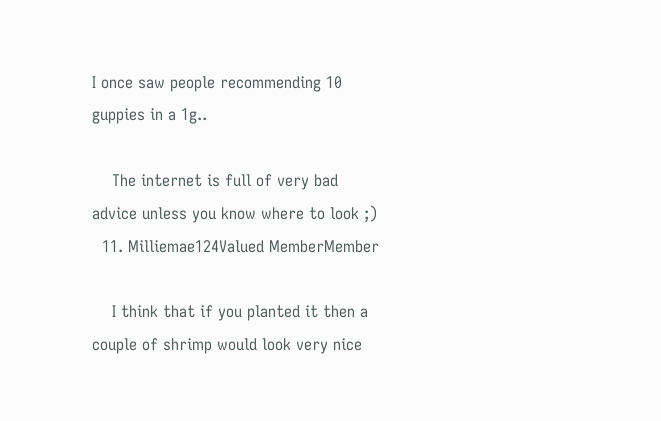I once saw people recommending 10 guppies in a 1g..

    The internet is full of very bad advice unless you know where to look ;)
  11. Milliemae124Valued MemberMember

    I think that if you planted it then a couple of shrimp would look very nice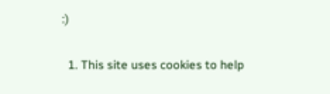:)

  1. This site uses cookies to help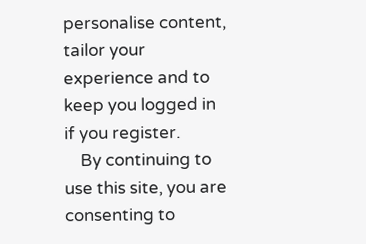personalise content, tailor your experience and to keep you logged in if you register.
    By continuing to use this site, you are consenting to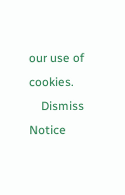our use of cookies.
    Dismiss Notice